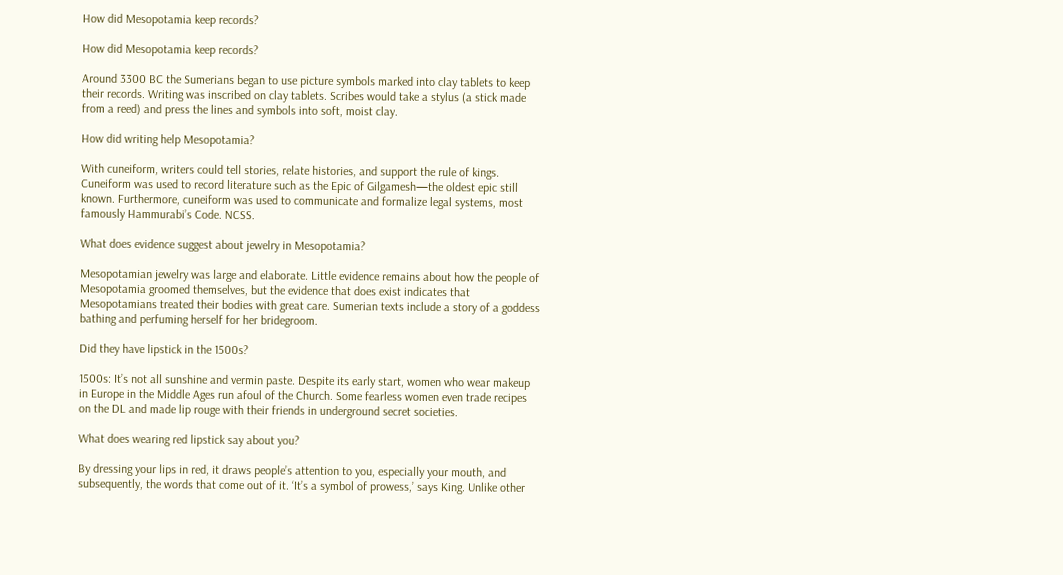How did Mesopotamia keep records?

How did Mesopotamia keep records?

Around 3300 BC the Sumerians began to use picture symbols marked into clay tablets to keep their records. Writing was inscribed on clay tablets. Scribes would take a stylus (a stick made from a reed) and press the lines and symbols into soft, moist clay.

How did writing help Mesopotamia?

With cuneiform, writers could tell stories, relate histories, and support the rule of kings. Cuneiform was used to record literature such as the Epic of Gilgamesh—the oldest epic still known. Furthermore, cuneiform was used to communicate and formalize legal systems, most famously Hammurabi’s Code. NCSS.

What does evidence suggest about jewelry in Mesopotamia?

Mesopotamian jewelry was large and elaborate. Little evidence remains about how the people of Mesopotamia groomed themselves, but the evidence that does exist indicates that Mesopotamians treated their bodies with great care. Sumerian texts include a story of a goddess bathing and perfuming herself for her bridegroom.

Did they have lipstick in the 1500s?

1500s: It’s not all sunshine and vermin paste. Despite its early start, women who wear makeup in Europe in the Middle Ages run afoul of the Church. Some fearless women even trade recipes on the DL and made lip rouge with their friends in underground secret societies.

What does wearing red lipstick say about you?

By dressing your lips in red, it draws people’s attention to you, especially your mouth, and subsequently, the words that come out of it. ‘It’s a symbol of prowess,’ says King. Unlike other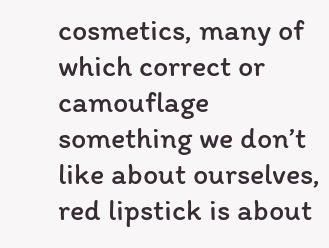cosmetics, many of which correct or camouflage something we don’t like about ourselves, red lipstick is about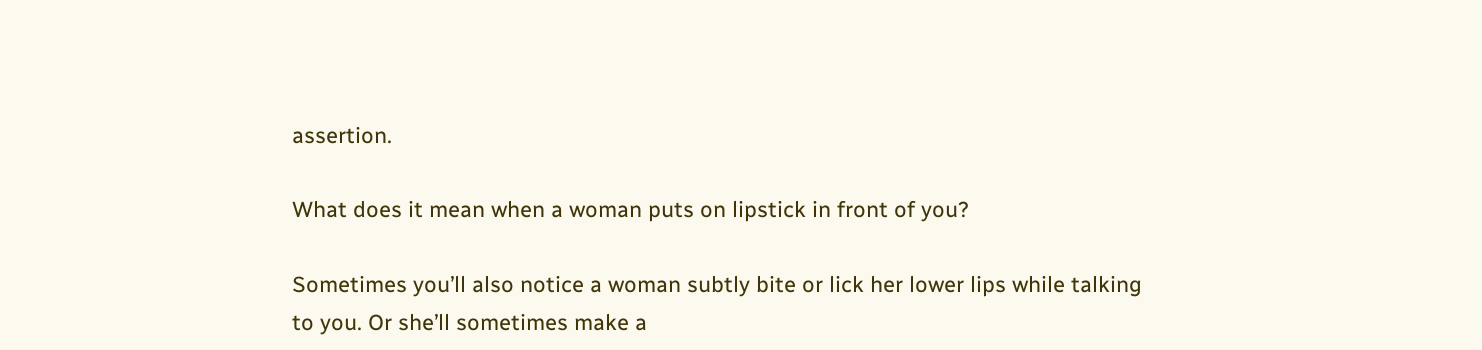assertion.

What does it mean when a woman puts on lipstick in front of you?

Sometimes you’ll also notice a woman subtly bite or lick her lower lips while talking to you. Or she’ll sometimes make a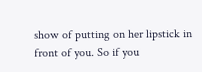show of putting on her lipstick in front of you. So if you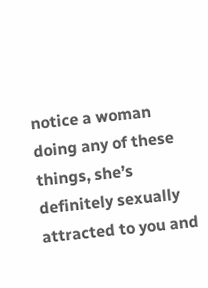notice a woman doing any of these things, she’s definitely sexually attracted to you and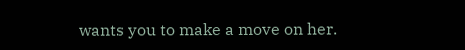wants you to make a move on her.